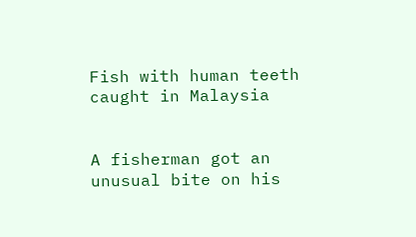Fish with human teeth caught in Malaysia


A fisherman got an unusual bite on his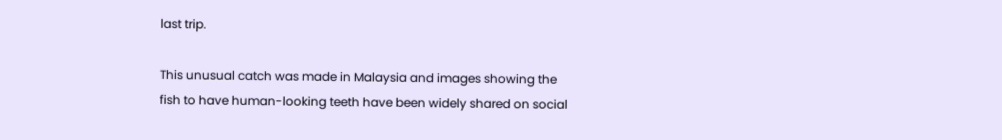last trip.

This unusual catch was made in Malaysia and images showing the fish to have human-looking teeth have been widely shared on social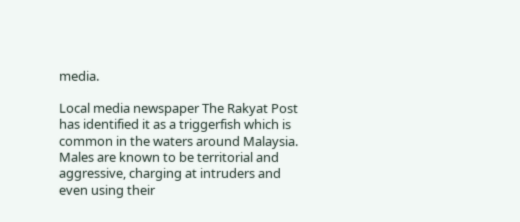media.

Local media newspaper The Rakyat Post has identified it as a triggerfish which is common in the waters around Malaysia. Males are known to be territorial and aggressive, charging at intruders and even using their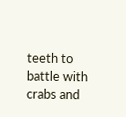teeth to battle with crabs and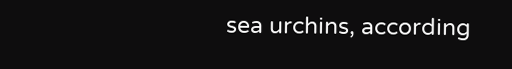sea urchins, according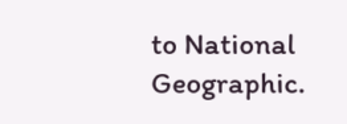to National Geographic.